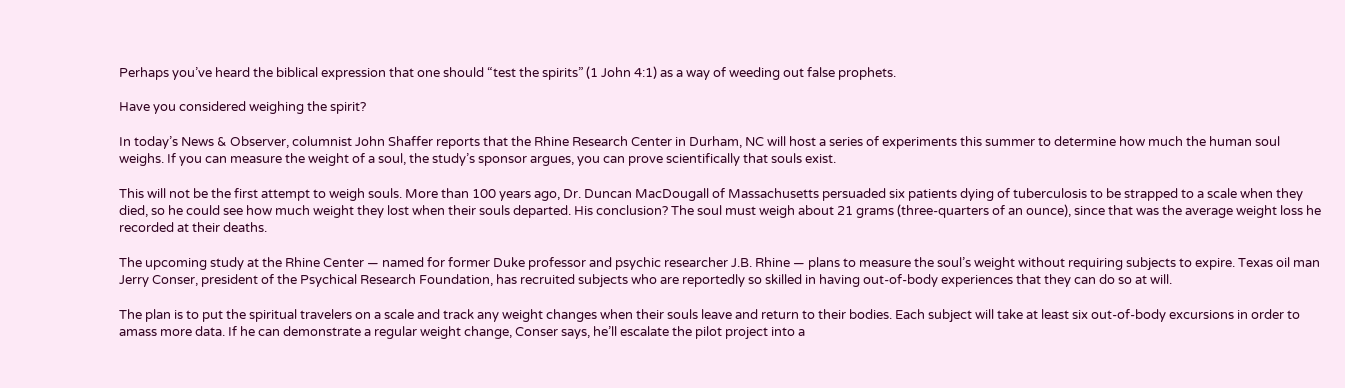Perhaps you’ve heard the biblical expression that one should “test the spirits” (1 John 4:1) as a way of weeding out false prophets.

Have you considered weighing the spirit?

In today’s News & Observer, columnist John Shaffer reports that the Rhine Research Center in Durham, NC will host a series of experiments this summer to determine how much the human soul weighs. If you can measure the weight of a soul, the study’s sponsor argues, you can prove scientifically that souls exist.

This will not be the first attempt to weigh souls. More than 100 years ago, Dr. Duncan MacDougall of Massachusetts persuaded six patients dying of tuberculosis to be strapped to a scale when they died, so he could see how much weight they lost when their souls departed. His conclusion? The soul must weigh about 21 grams (three-quarters of an ounce), since that was the average weight loss he recorded at their deaths.

The upcoming study at the Rhine Center — named for former Duke professor and psychic researcher J.B. Rhine — plans to measure the soul’s weight without requiring subjects to expire. Texas oil man Jerry Conser, president of the Psychical Research Foundation, has recruited subjects who are reportedly so skilled in having out-of-body experiences that they can do so at will.

The plan is to put the spiritual travelers on a scale and track any weight changes when their souls leave and return to their bodies. Each subject will take at least six out-of-body excursions in order to amass more data. If he can demonstrate a regular weight change, Conser says, he’ll escalate the pilot project into a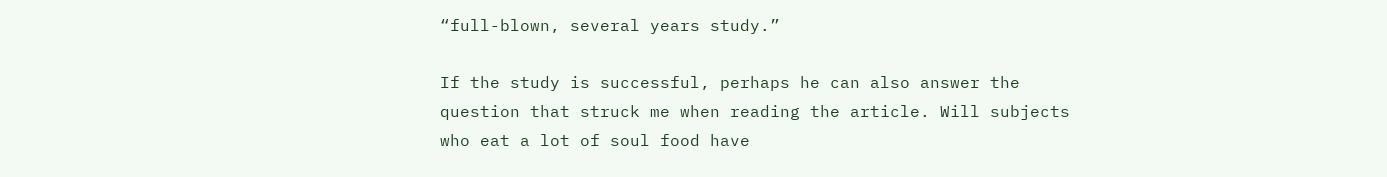“full-blown, several years study.”

If the study is successful, perhaps he can also answer the question that struck me when reading the article. Will subjects who eat a lot of soul food have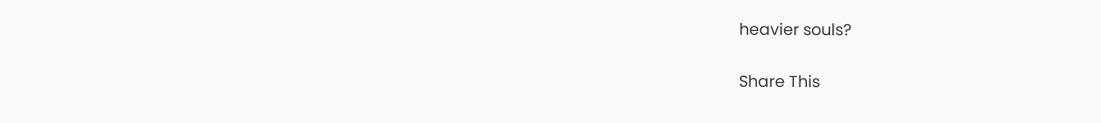heavier souls?


Share This